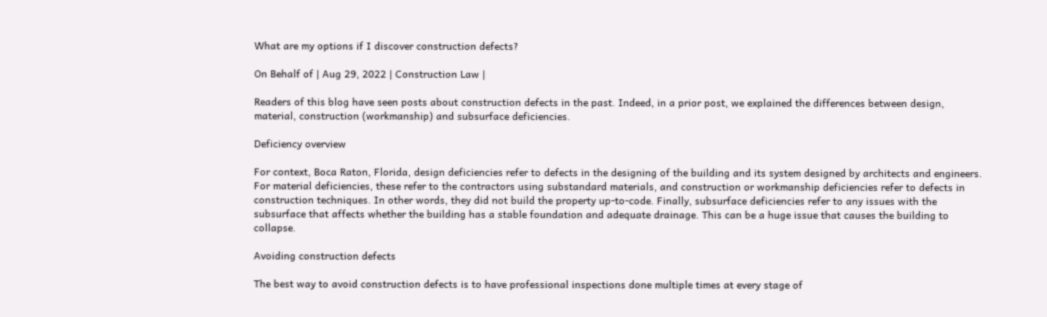What are my options if I discover construction defects?

On Behalf of | Aug 29, 2022 | Construction Law |

Readers of this blog have seen posts about construction defects in the past. Indeed, in a prior post, we explained the differences between design, material, construction (workmanship) and subsurface deficiencies.

Deficiency overview

For context, Boca Raton, Florida, design deficiencies refer to defects in the designing of the building and its system designed by architects and engineers. For material deficiencies, these refer to the contractors using substandard materials, and construction or workmanship deficiencies refer to defects in construction techniques. In other words, they did not build the property up-to-code. Finally, subsurface deficiencies refer to any issues with the subsurface that affects whether the building has a stable foundation and adequate drainage. This can be a huge issue that causes the building to collapse.

Avoiding construction defects

The best way to avoid construction defects is to have professional inspections done multiple times at every stage of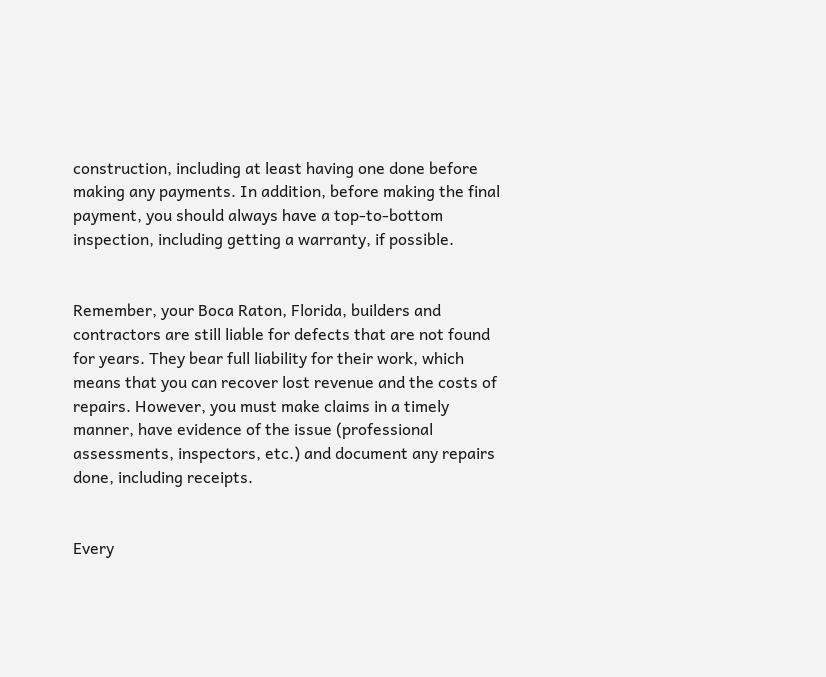construction, including at least having one done before making any payments. In addition, before making the final payment, you should always have a top-to-bottom inspection, including getting a warranty, if possible.


Remember, your Boca Raton, Florida, builders and contractors are still liable for defects that are not found for years. They bear full liability for their work, which means that you can recover lost revenue and the costs of repairs. However, you must make claims in a timely manner, have evidence of the issue (professional assessments, inspectors, etc.) and document any repairs done, including receipts.


Every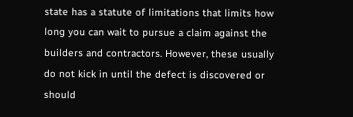state has a statute of limitations that limits how long you can wait to pursue a claim against the builders and contractors. However, these usually do not kick in until the defect is discovered or should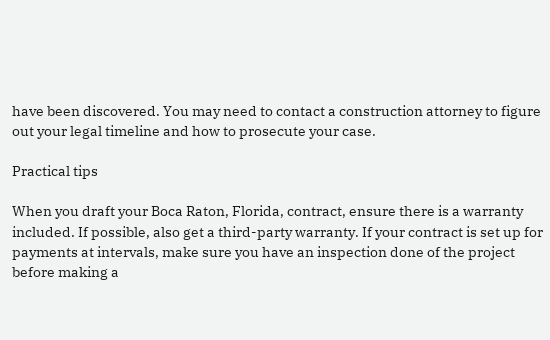have been discovered. You may need to contact a construction attorney to figure out your legal timeline and how to prosecute your case.

Practical tips

When you draft your Boca Raton, Florida, contract, ensure there is a warranty included. If possible, also get a third-party warranty. If your contract is set up for payments at intervals, make sure you have an inspection done of the project before making a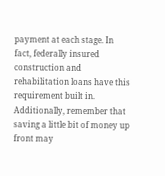payment at each stage. In fact, federally insured construction and rehabilitation loans have this requirement built in. Additionally, remember that saving a little bit of money up front may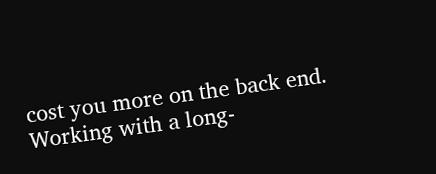cost you more on the back end. Working with a long-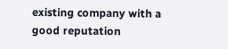existing company with a good reputation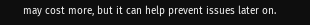may cost more, but it can help prevent issues later on.